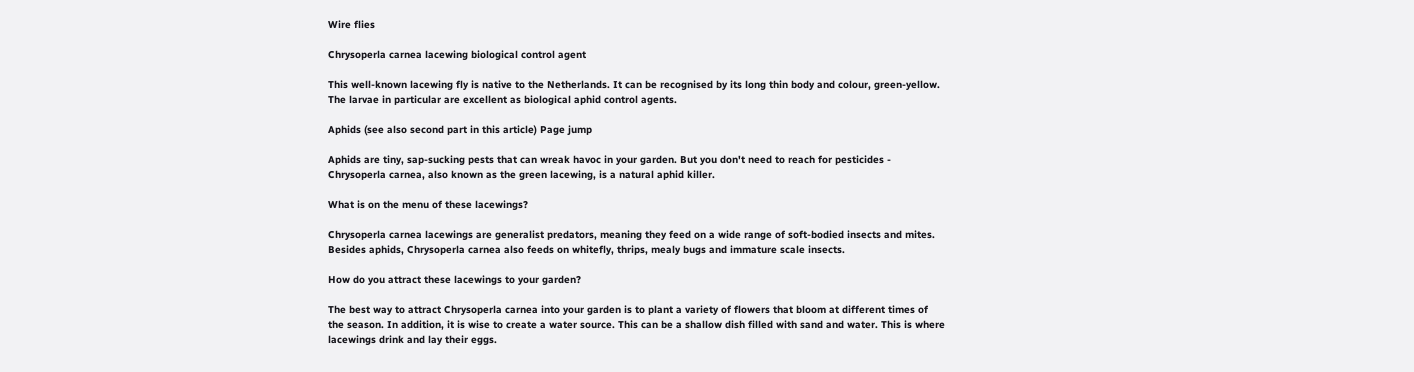Wire flies

Chrysoperla carnea lacewing biological control agent

This well-known lacewing fly is native to the Netherlands. It can be recognised by its long thin body and colour, green-yellow. The larvae in particular are excellent as biological aphid control agents.

Aphids (see also second part in this article) Page jump

Aphids are tiny, sap-sucking pests that can wreak havoc in your garden. But you don't need to reach for pesticides - Chrysoperla carnea, also known as the green lacewing, is a natural aphid killer.

What is on the menu of these lacewings?

Chrysoperla carnea lacewings are generalist predators, meaning they feed on a wide range of soft-bodied insects and mites. Besides aphids, Chrysoperla carnea also feeds on whitefly, thrips, mealy bugs and immature scale insects.

How do you attract these lacewings to your garden?

The best way to attract Chrysoperla carnea into your garden is to plant a variety of flowers that bloom at different times of the season. In addition, it is wise to create a water source. This can be a shallow dish filled with sand and water. This is where lacewings drink and lay their eggs.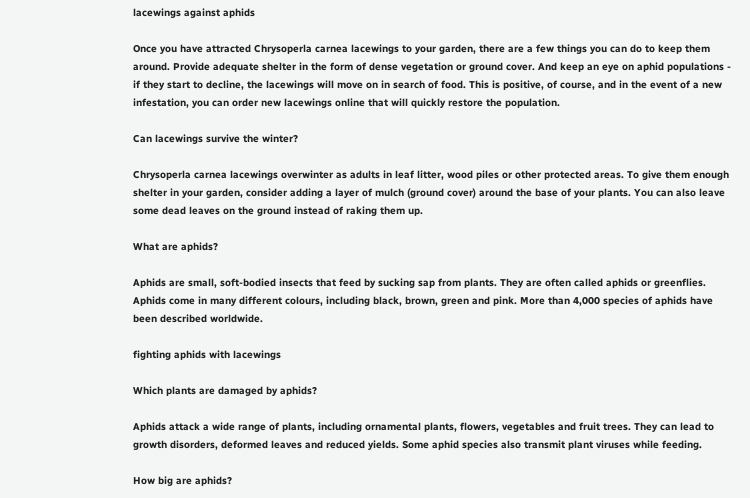lacewings against aphids

Once you have attracted Chrysoperla carnea lacewings to your garden, there are a few things you can do to keep them around. Provide adequate shelter in the form of dense vegetation or ground cover. And keep an eye on aphid populations - if they start to decline, the lacewings will move on in search of food. This is positive, of course, and in the event of a new infestation, you can order new lacewings online that will quickly restore the population.

Can lacewings survive the winter?

Chrysoperla carnea lacewings overwinter as adults in leaf litter, wood piles or other protected areas. To give them enough shelter in your garden, consider adding a layer of mulch (ground cover) around the base of your plants. You can also leave some dead leaves on the ground instead of raking them up.

What are aphids?

Aphids are small, soft-bodied insects that feed by sucking sap from plants. They are often called aphids or greenflies. Aphids come in many different colours, including black, brown, green and pink. More than 4,000 species of aphids have been described worldwide.

fighting aphids with lacewings

Which plants are damaged by aphids?

Aphids attack a wide range of plants, including ornamental plants, flowers, vegetables and fruit trees. They can lead to growth disorders, deformed leaves and reduced yields. Some aphid species also transmit plant viruses while feeding.

How big are aphids?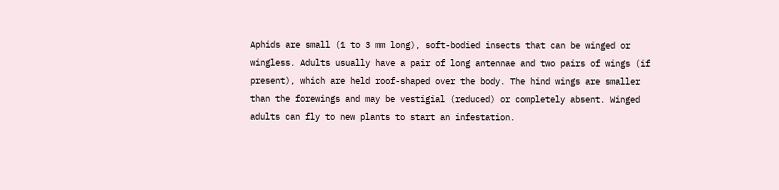Aphids are small (1 to 3 mm long), soft-bodied insects that can be winged or wingless. Adults usually have a pair of long antennae and two pairs of wings (if present), which are held roof-shaped over the body. The hind wings are smaller than the forewings and may be vestigial (reduced) or completely absent. Winged adults can fly to new plants to start an infestation.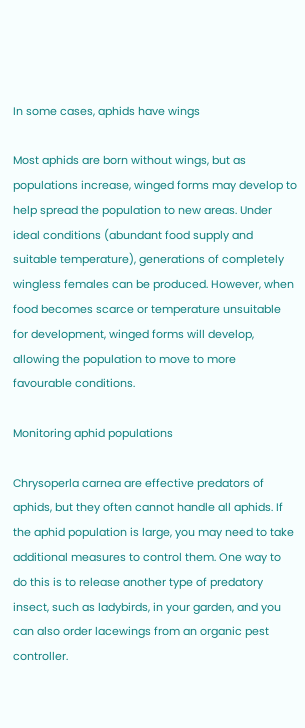In some cases, aphids have wings

Most aphids are born without wings, but as populations increase, winged forms may develop to help spread the population to new areas. Under ideal conditions (abundant food supply and suitable temperature), generations of completely wingless females can be produced. However, when food becomes scarce or temperature unsuitable for development, winged forms will develop, allowing the population to move to more favourable conditions.

Monitoring aphid populations

Chrysoperla carnea are effective predators of aphids, but they often cannot handle all aphids. If the aphid population is large, you may need to take additional measures to control them. One way to do this is to release another type of predatory insect, such as ladybirds, in your garden, and you can also order lacewings from an organic pest controller.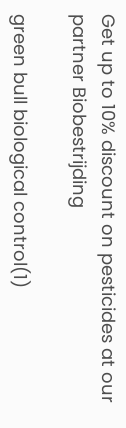Get up to 10% discount on pesticides at our partner Biobestrijding

green bull biological control(1)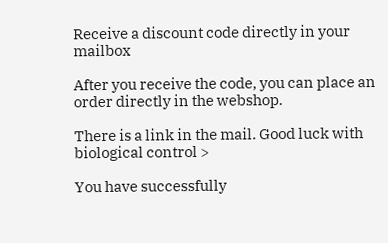Receive a discount code directly in your mailbox

After you receive the code, you can place an order directly in the webshop.

There is a link in the mail. Good luck with biological control >

You have successfully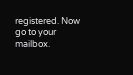registered. Now go to your mailbox.